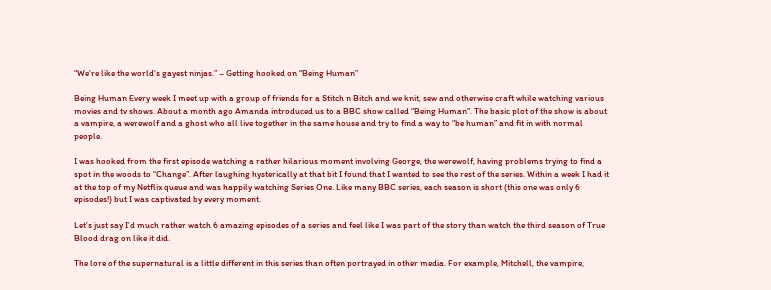“We’re like the world’s gayest ninjas.” – Getting hooked on “Being Human”

Being Human Every week I meet up with a group of friends for a Stitch n Bitch and we knit, sew and otherwise craft while watching various movies and tv shows. About a month ago Amanda introduced us to a BBC show called “Being Human”. The basic plot of the show is about a vampire, a werewolf and a ghost who all live together in the same house and try to find a way to “be human” and fit in with normal people.

I was hooked from the first episode watching a rather hilarious moment involving George, the werewolf, having problems trying to find a spot in the woods to “Change”. After laughing hysterically at that bit I found that I wanted to see the rest of the series. Within a week I had it at the top of my Netflix queue and was happily watching Series One. Like many BBC series, each season is short (this one was only 6 episodes!) but I was captivated by every moment.

Let’s just say I’d much rather watch 6 amazing episodes of a series and feel like I was part of the story than watch the third season of True Blood drag on like it did.

The lore of the supernatural is a little different in this series than often portrayed in other media. For example, Mitchell, the vampire,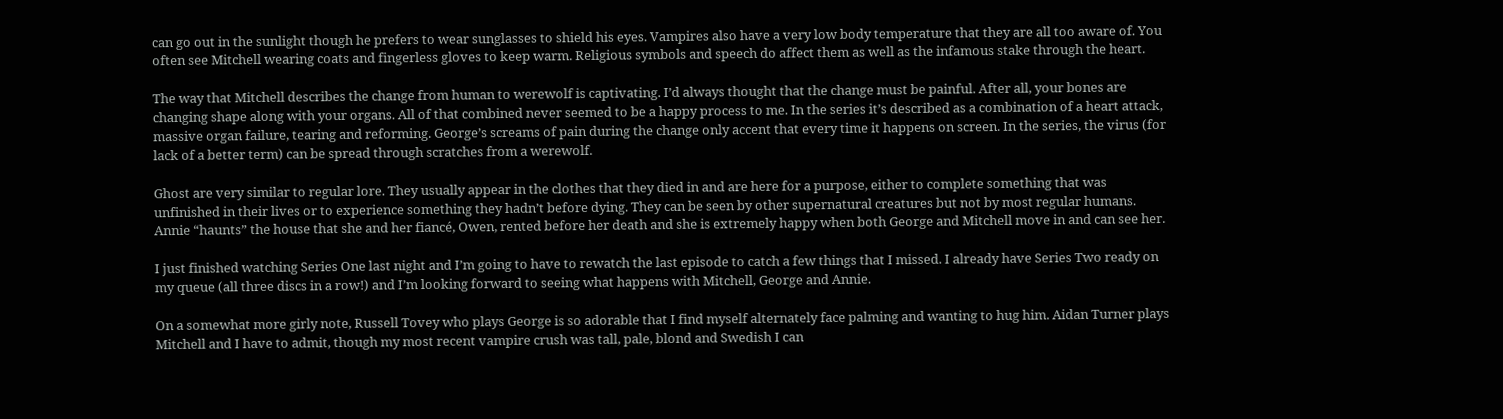can go out in the sunlight though he prefers to wear sunglasses to shield his eyes. Vampires also have a very low body temperature that they are all too aware of. You often see Mitchell wearing coats and fingerless gloves to keep warm. Religious symbols and speech do affect them as well as the infamous stake through the heart.

The way that Mitchell describes the change from human to werewolf is captivating. I’d always thought that the change must be painful. After all, your bones are changing shape along with your organs. All of that combined never seemed to be a happy process to me. In the series it’s described as a combination of a heart attack, massive organ failure, tearing and reforming. George’s screams of pain during the change only accent that every time it happens on screen. In the series, the virus (for lack of a better term) can be spread through scratches from a werewolf.

Ghost are very similar to regular lore. They usually appear in the clothes that they died in and are here for a purpose, either to complete something that was unfinished in their lives or to experience something they hadn’t before dying. They can be seen by other supernatural creatures but not by most regular humans. Annie “haunts” the house that she and her fiancé, Owen, rented before her death and she is extremely happy when both George and Mitchell move in and can see her.

I just finished watching Series One last night and I’m going to have to rewatch the last episode to catch a few things that I missed. I already have Series Two ready on my queue (all three discs in a row!) and I’m looking forward to seeing what happens with Mitchell, George and Annie.

On a somewhat more girly note, Russell Tovey who plays George is so adorable that I find myself alternately face palming and wanting to hug him. Aidan Turner plays Mitchell and I have to admit, though my most recent vampire crush was tall, pale, blond and Swedish I can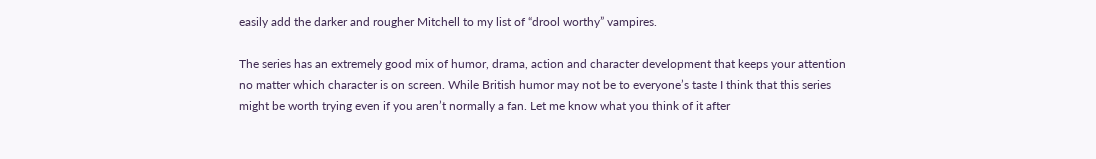easily add the darker and rougher Mitchell to my list of “drool worthy” vampires.

The series has an extremely good mix of humor, drama, action and character development that keeps your attention no matter which character is on screen. While British humor may not be to everyone’s taste I think that this series might be worth trying even if you aren’t normally a fan. Let me know what you think of it after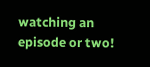watching an episode or two!